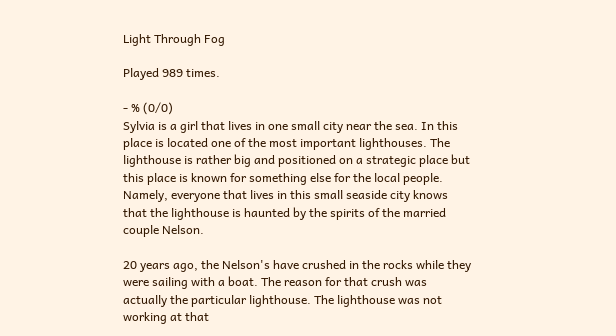Light Through Fog

Played 989 times.

- % (0/0)
Sylvia is a girl that lives in one small city near the sea. In this place is located one of the most important lighthouses. The lighthouse is rather big and positioned on a strategic place but this place is known for something else for the local people. Namely, everyone that lives in this small seaside city knows that the lighthouse is haunted by the spirits of the married couple Nelson.

20 years ago, the Nelson's have crushed in the rocks while they were sailing with a boat. The reason for that crush was actually the particular lighthouse. The lighthouse was not working at that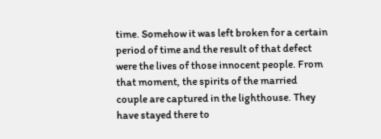time. Somehow it was left broken for a certain period of time and the result of that defect were the lives of those innocent people. From that moment, the spirits of the married couple are captured in the lighthouse. They have stayed there to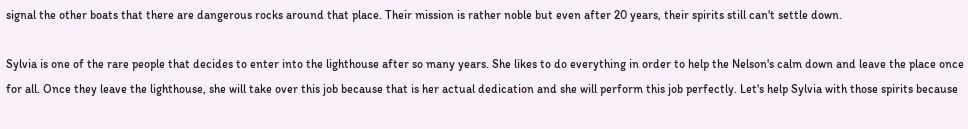signal the other boats that there are dangerous rocks around that place. Their mission is rather noble but even after 20 years, their spirits still can't settle down.

Sylvia is one of the rare people that decides to enter into the lighthouse after so many years. She likes to do everything in order to help the Nelson's calm down and leave the place once for all. Once they leave the lighthouse, she will take over this job because that is her actual dedication and she will perform this job perfectly. Let's help Sylvia with those spirits because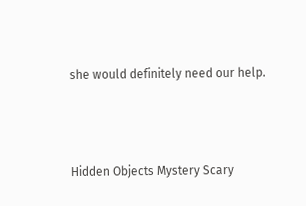she would definitely need our help.



Hidden Objects Mystery Scary